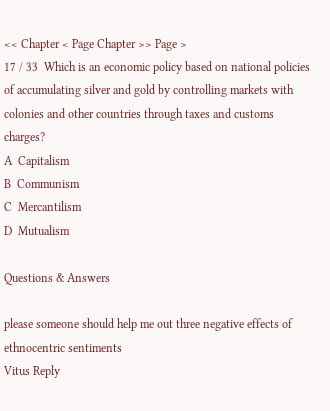<< Chapter < Page Chapter >> Page >
17 / 33  Which is an economic policy based on national policies of accumulating silver and gold by controlling markets with colonies and other countries through taxes and customs charges?
A  Capitalism
B  Communism
C  Mercantilism
D  Mutualism

Questions & Answers

please someone should help me out three negative effects of ethnocentric sentiments
Vitus Reply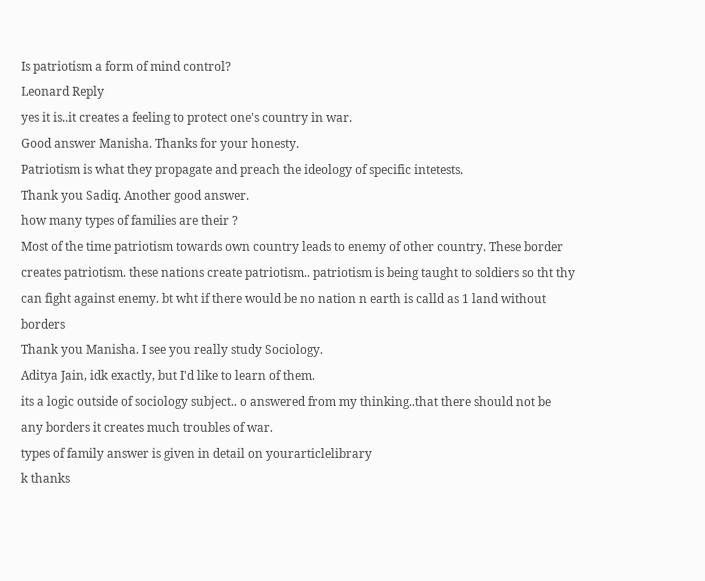Is patriotism a form of mind control?
Leonard Reply
yes it is..it creates a feeling to protect one's country in war.
Good answer Manisha. Thanks for your honesty.
Patriotism is what they propagate and preach the ideology of specific intetests.
Thank you Sadiq. Another good answer.
how many types of families are their ?
Most of the time patriotism towards own country leads to enemy of other country. These border creates patriotism. these nations create patriotism.. patriotism is being taught to soldiers so tht thy can fight against enemy. bt wht if there would be no nation n earth is calld as 1 land without borders
Thank you Manisha. I see you really study Sociology.
Aditya Jain, idk exactly, but I'd like to learn of them.
its a logic outside of sociology subject.. o answered from my thinking..that there should not be any borders it creates much troubles of war.
types of family answer is given in detail on yourarticlelibrary
k thanks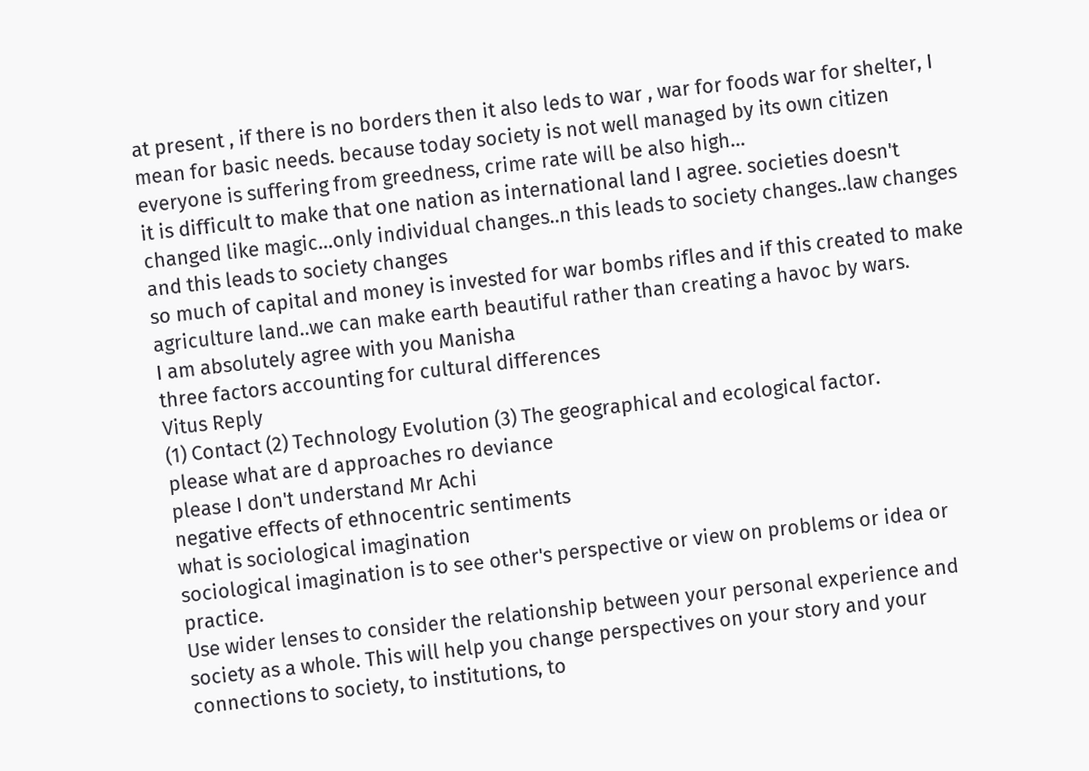at present , if there is no borders then it also leds to war , war for foods war for shelter, I mean for basic needs. because today society is not well managed by its own citizen everyone is suffering from greedness, crime rate will be also high...
it is difficult to make that one nation as international land I agree. societies doesn't changed like magic...only individual changes..n this leads to society changes..law changes and this leads to society changes
so much of capital and money is invested for war bombs rifles and if this created to make agriculture land..we can make earth beautiful rather than creating a havoc by wars.
I am absolutely agree with you Manisha
three factors accounting for cultural differences
Vitus Reply
(1) Contact (2) Technology Evolution (3) The geographical and ecological factor.
please what are d approaches ro deviance
please I don't understand Mr Achi
negative effects of ethnocentric sentiments
what is sociological imagination
sociological imagination is to see other's perspective or view on problems or idea or practice.
Use wider lenses to consider the relationship between your personal experience and society as a whole. This will help you change perspectives on your story and your connections to society, to institutions, to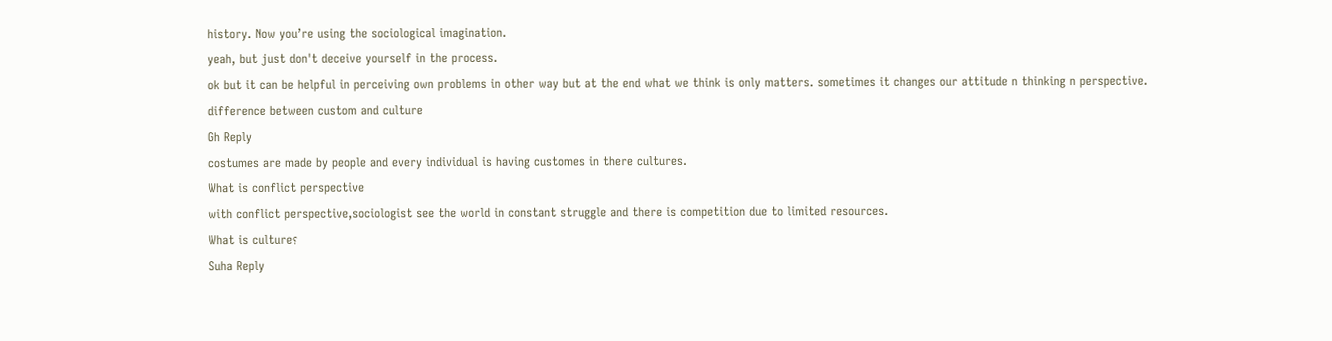history. Now you’re using the sociological imagination.
yeah, but just don't deceive yourself in the process.
ok but it can be helpful in perceiving own problems in other way but at the end what we think is only matters. sometimes it changes our attitude n thinking n perspective.
difference between custom and culture
Gh Reply
costumes are made by people and every individual is having customes in there cultures.
What is conflict perspective
with conflict perspective,sociologist see the world in constant struggle and there is competition due to limited resources.
What is culture؟
Suha Reply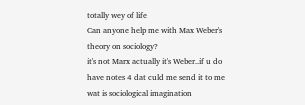totally wey of life
Can anyone help me with Max Weber's theory on sociology?
it's not Marx actually it's Weber..if u do have notes 4 dat culd me send it to me
wat is sociological imagination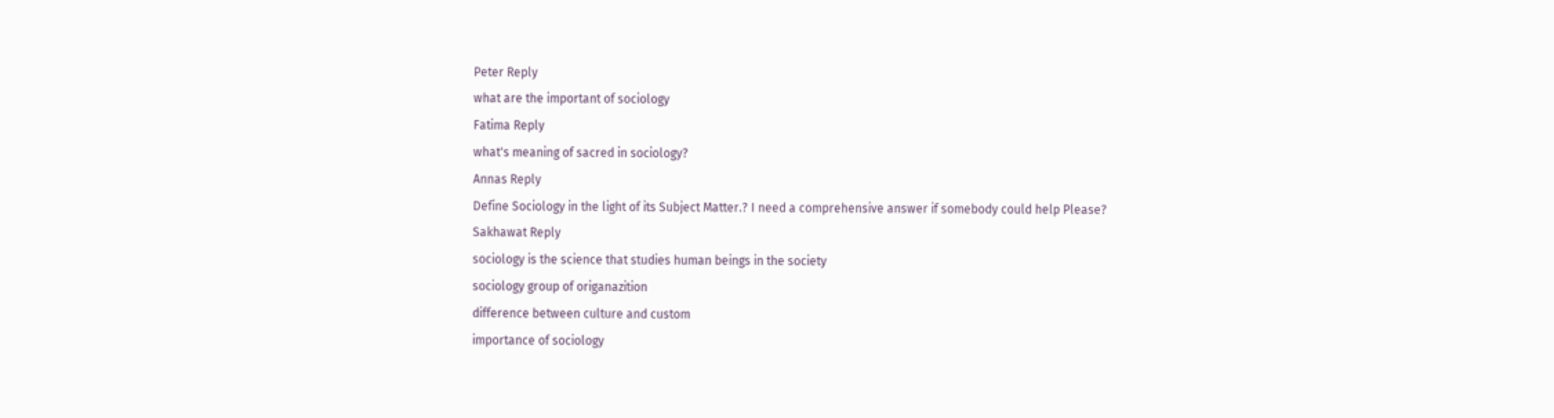Peter Reply
what are the important of sociology
Fatima Reply
what's meaning of sacred in sociology?
Annas Reply
Define Sociology in the light of its Subject Matter.? I need a comprehensive answer if somebody could help Please?
Sakhawat Reply
sociology is the science that studies human beings in the society
sociology group of origanazition
difference between culture and custom
importance of sociology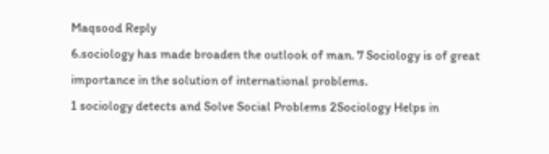Maqsood Reply
6.sociology has made broaden the outlook of man. 7 Sociology is of great importance in the solution of international problems.
1 sociology detects and Solve Social Problems 2Sociology Helps in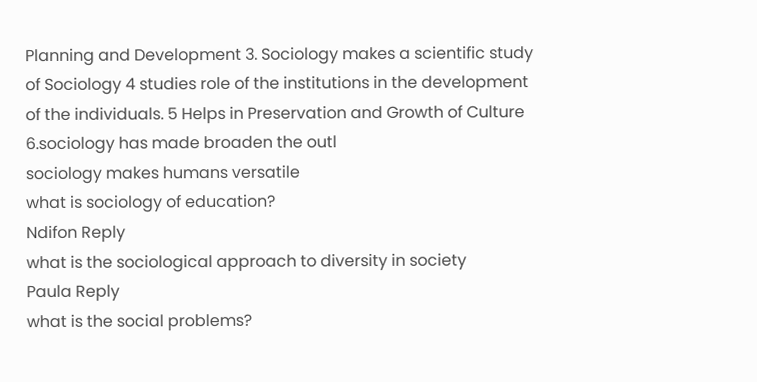Planning and Development 3. Sociology makes a scientific study of Sociology 4 studies role of the institutions in the development of the individuals. 5 Helps in Preservation and Growth of Culture 6.sociology has made broaden the outl
sociology makes humans versatile
what is sociology of education?
Ndifon Reply
what is the sociological approach to diversity in society
Paula Reply
what is the social problems?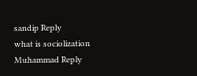sandip Reply
what is sociolization
Muhammad Reply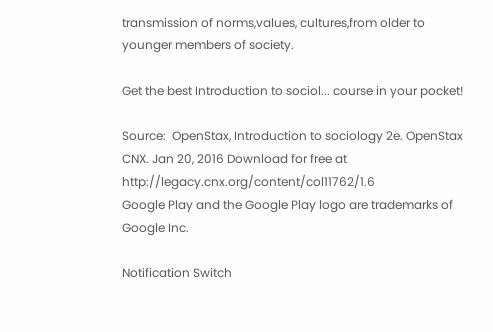transmission of norms,values, cultures,from older to younger members of society.

Get the best Introduction to sociol... course in your pocket!

Source:  OpenStax, Introduction to sociology 2e. OpenStax CNX. Jan 20, 2016 Download for free at http://legacy.cnx.org/content/col11762/1.6
Google Play and the Google Play logo are trademarks of Google Inc.

Notification Switch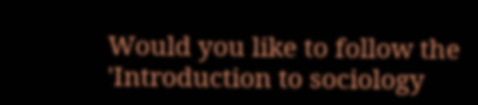Would you like to follow the 'Introduction to sociology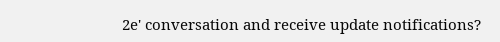2e' conversation and receive update notifications?